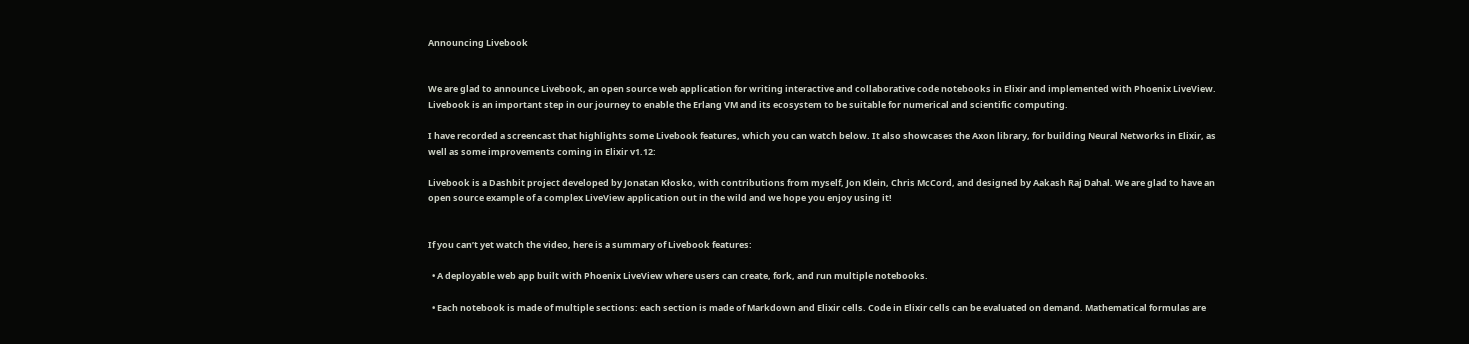Announcing Livebook


We are glad to announce Livebook, an open source web application for writing interactive and collaborative code notebooks in Elixir and implemented with Phoenix LiveView. Livebook is an important step in our journey to enable the Erlang VM and its ecosystem to be suitable for numerical and scientific computing.

I have recorded a screencast that highlights some Livebook features, which you can watch below. It also showcases the Axon library, for building Neural Networks in Elixir, as well as some improvements coming in Elixir v1.12:

Livebook is a Dashbit project developed by Jonatan Kłosko, with contributions from myself, Jon Klein, Chris McCord, and designed by Aakash Raj Dahal. We are glad to have an open source example of a complex LiveView application out in the wild and we hope you enjoy using it!


If you can’t yet watch the video, here is a summary of Livebook features:

  • A deployable web app built with Phoenix LiveView where users can create, fork, and run multiple notebooks.

  • Each notebook is made of multiple sections: each section is made of Markdown and Elixir cells. Code in Elixir cells can be evaluated on demand. Mathematical formulas are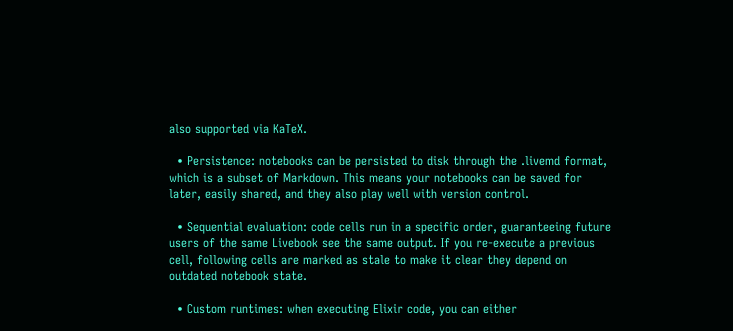also supported via KaTeX.

  • Persistence: notebooks can be persisted to disk through the .livemd format, which is a subset of Markdown. This means your notebooks can be saved for later, easily shared, and they also play well with version control.

  • Sequential evaluation: code cells run in a specific order, guaranteeing future users of the same Livebook see the same output. If you re-execute a previous cell, following cells are marked as stale to make it clear they depend on outdated notebook state.

  • Custom runtimes: when executing Elixir code, you can either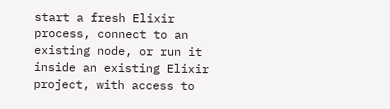start a fresh Elixir process, connect to an existing node, or run it inside an existing Elixir project, with access to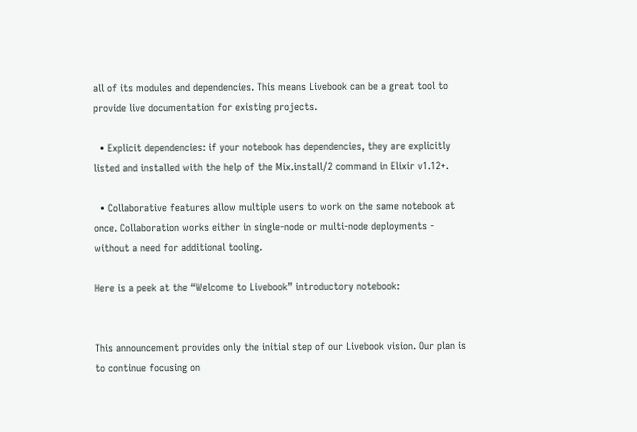all of its modules and dependencies. This means Livebook can be a great tool to provide live documentation for existing projects.

  • Explicit dependencies: if your notebook has dependencies, they are explicitly listed and installed with the help of the Mix.install/2 command in Elixir v1.12+.

  • Collaborative features allow multiple users to work on the same notebook at once. Collaboration works either in single-node or multi-node deployments - without a need for additional tooling.

Here is a peek at the “Welcome to Livebook” introductory notebook:


This announcement provides only the initial step of our Livebook vision. Our plan is to continue focusing on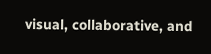visual, collaborative, and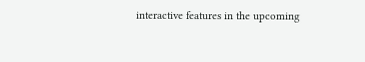interactive features in the upcoming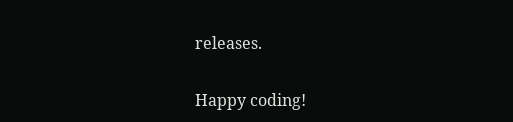releases.

Happy coding!